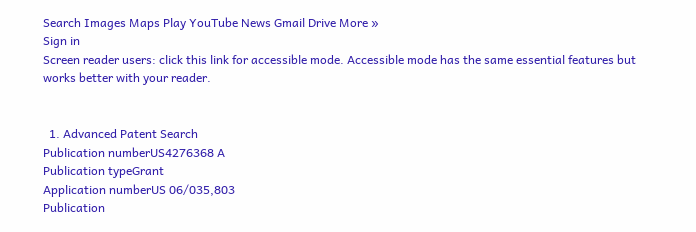Search Images Maps Play YouTube News Gmail Drive More »
Sign in
Screen reader users: click this link for accessible mode. Accessible mode has the same essential features but works better with your reader.


  1. Advanced Patent Search
Publication numberUS4276368 A
Publication typeGrant
Application numberUS 06/035,803
Publication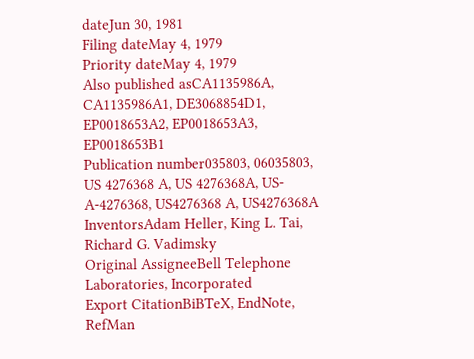dateJun 30, 1981
Filing dateMay 4, 1979
Priority dateMay 4, 1979
Also published asCA1135986A, CA1135986A1, DE3068854D1, EP0018653A2, EP0018653A3, EP0018653B1
Publication number035803, 06035803, US 4276368 A, US 4276368A, US-A-4276368, US4276368 A, US4276368A
InventorsAdam Heller, King L. Tai, Richard G. Vadimsky
Original AssigneeBell Telephone Laboratories, Incorporated
Export CitationBiBTeX, EndNote, RefMan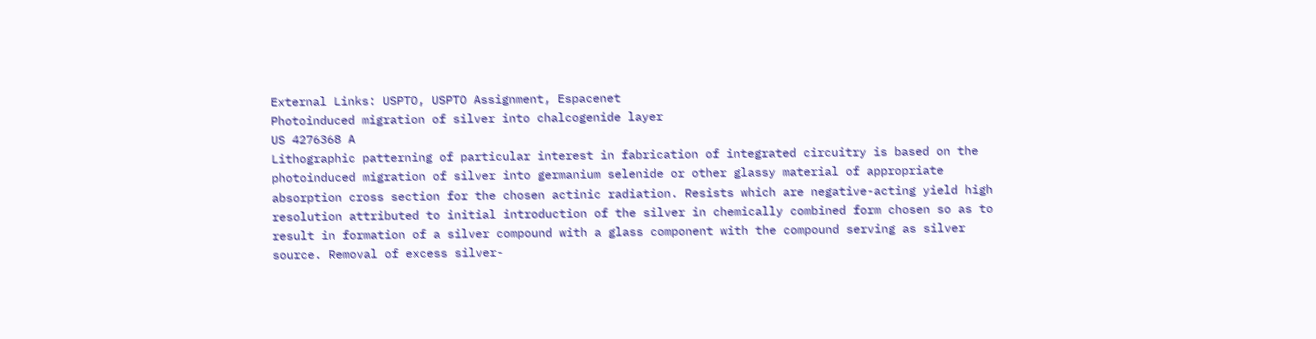External Links: USPTO, USPTO Assignment, Espacenet
Photoinduced migration of silver into chalcogenide layer
US 4276368 A
Lithographic patterning of particular interest in fabrication of integrated circuitry is based on the photoinduced migration of silver into germanium selenide or other glassy material of appropriate absorption cross section for the chosen actinic radiation. Resists which are negative-acting yield high resolution attributed to initial introduction of the silver in chemically combined form chosen so as to result in formation of a silver compound with a glass component with the compound serving as silver source. Removal of excess silver-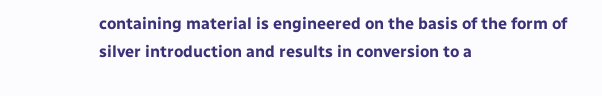containing material is engineered on the basis of the form of silver introduction and results in conversion to a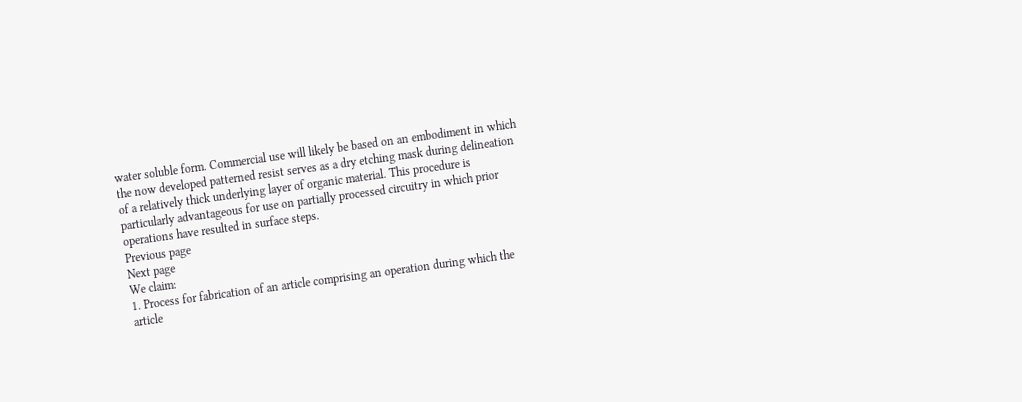water soluble form. Commercial use will likely be based on an embodiment in which the now developed patterned resist serves as a dry etching mask during delineation of a relatively thick underlying layer of organic material. This procedure is particularly advantageous for use on partially processed circuitry in which prior operations have resulted in surface steps.
Previous page
Next page
We claim:
1. Process for fabrication of an article comprising an operation during which the article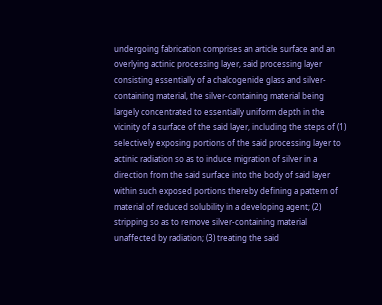undergoing fabrication comprises an article surface and an overlying actinic processing layer, said processing layer consisting essentially of a chalcogenide glass and silver-containing material, the silver-containing material being largely concentrated to essentially uniform depth in the vicinity of a surface of the said layer, including the steps of (1) selectively exposing portions of the said processing layer to actinic radiation so as to induce migration of silver in a direction from the said surface into the body of said layer within such exposed portions thereby defining a pattern of material of reduced solubility in a developing agent; (2) stripping so as to remove silver-containing material unaffected by radiation; (3) treating the said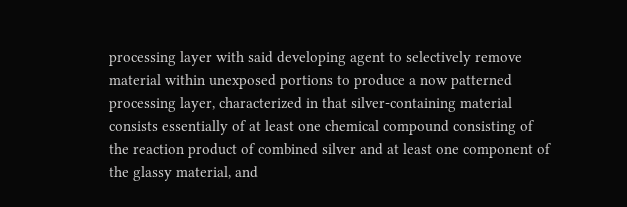processing layer with said developing agent to selectively remove material within unexposed portions to produce a now patterned processing layer, characterized in that silver-containing material consists essentially of at least one chemical compound consisting of the reaction product of combined silver and at least one component of the glassy material, and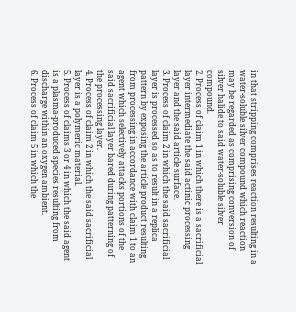in that stripping comprises reaction resulting in a water-soluble silver compound which reaction may be regarded as comprising conversion of silver halide to said water-soluble silver compound.
2. Process of claim 1 in which there is a sacrificial layer intermediate the said actinic processing layer and the said article surface.
3. Process of claim 2 in which the said sacrificial layer is processed so as to result in a replica pattern by exposing the article product resulting from processing in accordance with claim 1 to an agent which selectively attacks portions of the said sacrificial layer bared during patterning of the processing layer.
4. Process of claim 2 in which the said sacrificial layer is a polymeric material.
5. Process of claims 3 or 4 in which the said agent is a plasma-produced species resulting from discharge within an oxygen ambient.
6. Process of claim 5 in which the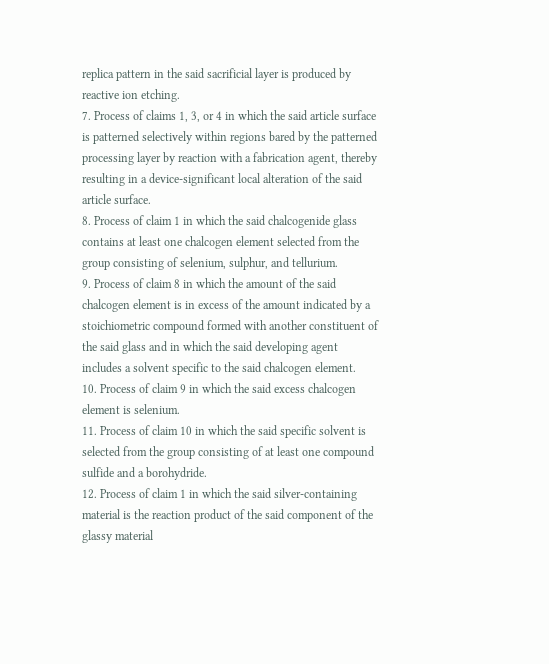replica pattern in the said sacrificial layer is produced by reactive ion etching.
7. Process of claims 1, 3, or 4 in which the said article surface is patterned selectively within regions bared by the patterned processing layer by reaction with a fabrication agent, thereby resulting in a device-significant local alteration of the said article surface.
8. Process of claim 1 in which the said chalcogenide glass contains at least one chalcogen element selected from the group consisting of selenium, sulphur, and tellurium.
9. Process of claim 8 in which the amount of the said chalcogen element is in excess of the amount indicated by a stoichiometric compound formed with another constituent of the said glass and in which the said developing agent includes a solvent specific to the said chalcogen element.
10. Process of claim 9 in which the said excess chalcogen element is selenium.
11. Process of claim 10 in which the said specific solvent is selected from the group consisting of at least one compound sulfide and a borohydride.
12. Process of claim 1 in which the said silver-containing material is the reaction product of the said component of the glassy material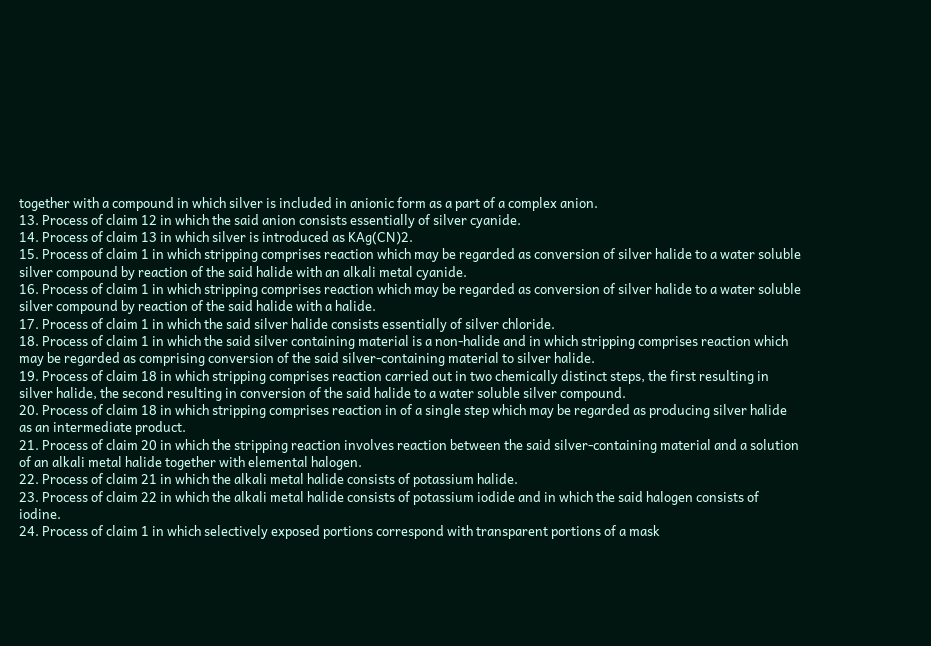together with a compound in which silver is included in anionic form as a part of a complex anion.
13. Process of claim 12 in which the said anion consists essentially of silver cyanide.
14. Process of claim 13 in which silver is introduced as KAg(CN)2.
15. Process of claim 1 in which stripping comprises reaction which may be regarded as conversion of silver halide to a water soluble silver compound by reaction of the said halide with an alkali metal cyanide.
16. Process of claim 1 in which stripping comprises reaction which may be regarded as conversion of silver halide to a water soluble silver compound by reaction of the said halide with a halide.
17. Process of claim 1 in which the said silver halide consists essentially of silver chloride.
18. Process of claim 1 in which the said silver containing material is a non-halide and in which stripping comprises reaction which may be regarded as comprising conversion of the said silver-containing material to silver halide.
19. Process of claim 18 in which stripping comprises reaction carried out in two chemically distinct steps, the first resulting in silver halide, the second resulting in conversion of the said halide to a water soluble silver compound.
20. Process of claim 18 in which stripping comprises reaction in of a single step which may be regarded as producing silver halide as an intermediate product.
21. Process of claim 20 in which the stripping reaction involves reaction between the said silver-containing material and a solution of an alkali metal halide together with elemental halogen.
22. Process of claim 21 in which the alkali metal halide consists of potassium halide.
23. Process of claim 22 in which the alkali metal halide consists of potassium iodide and in which the said halogen consists of iodine.
24. Process of claim 1 in which selectively exposed portions correspond with transparent portions of a mask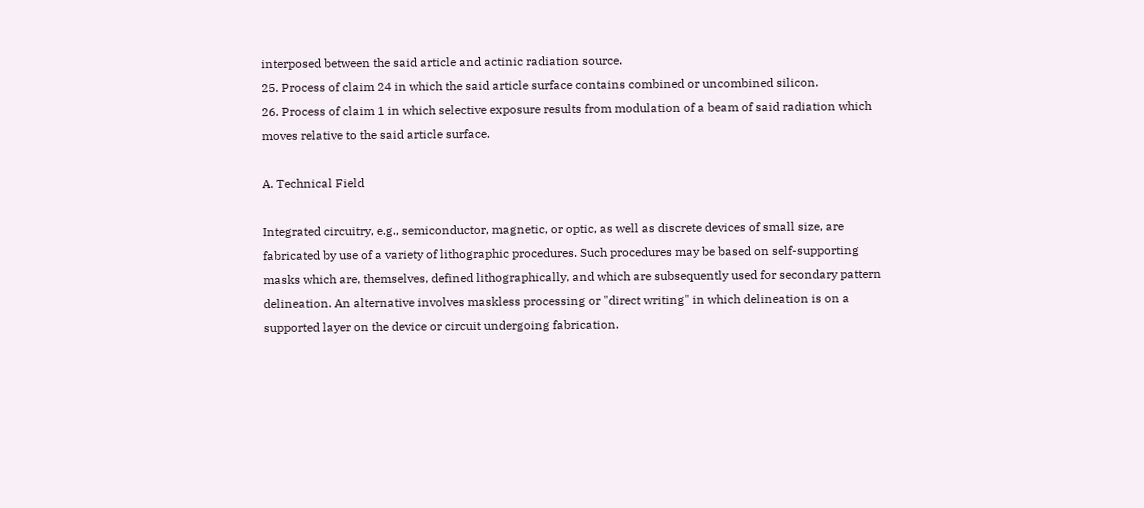interposed between the said article and actinic radiation source.
25. Process of claim 24 in which the said article surface contains combined or uncombined silicon.
26. Process of claim 1 in which selective exposure results from modulation of a beam of said radiation which moves relative to the said article surface.

A. Technical Field

Integrated circuitry, e.g., semiconductor, magnetic, or optic, as well as discrete devices of small size, are fabricated by use of a variety of lithographic procedures. Such procedures may be based on self-supporting masks which are, themselves, defined lithographically, and which are subsequently used for secondary pattern delineation. An alternative involves maskless processing or "direct writing" in which delineation is on a supported layer on the device or circuit undergoing fabrication.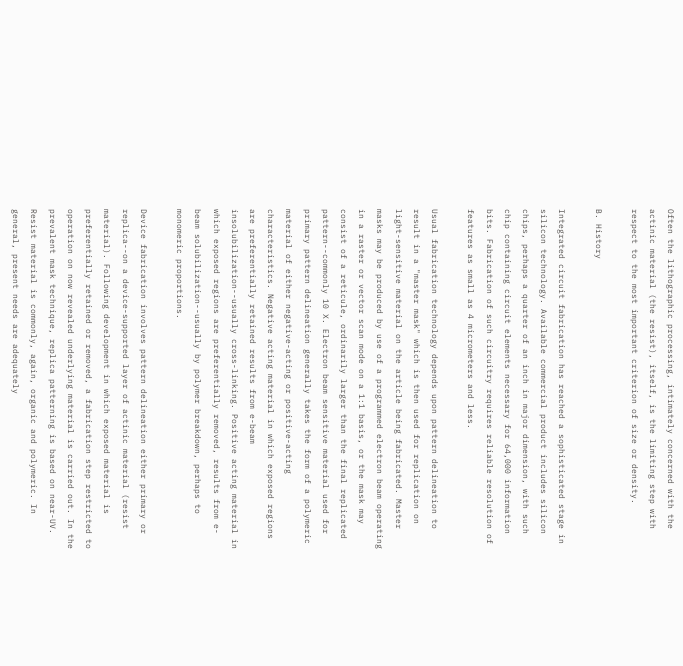Often the lithographic processing, intimately concerned with the actinic material (the resist), itself, is the limiting step with respect to the most important criterion of size or density.

B. History

Integrated circuit fabrication has reached a sophisticated stage in silicon technology. Available commercial product includes silicon chips, perhaps a quarter of an inch in major dimension, with such chip containing circuit elements necessary for 64,000 information bits. Fabrication of such circuitry requires reliable resolution of features as small as 4 micrometers and less.

Usual fabrication technology depends upon pattern delineation to result in a "master mask" which is then used for replication on light-sensitive material on the article being fabricated. Master masks may be produced by use of a programmed electron beam operating in a raster or vector scan mode on a 1:1 basis, or the mask may consist of a reticule, ordinarily larger than the final replicated pattern--commonly 10 X. Electron beam sensitive material used for primary pattern delineation generally takes the form of a polymeric material of either negative-acting or positive-acting characteristics. Negative acting material in which exposed regions are preferentially retained results from e-beam insolubilization--usually cross-linking. Positive acting material in which exposed regions are preferentially removed, results from e-beam solubilization--usually by polymer breakdown, perhaps to monomeric proportions.

Device fabrication involves pattern delineation either primary or replica--on a device-supported layer of actinic material (resist material). Following development in which exposed material is preferentially retained or removed, a fabrication step restricted to operation on now revealed underlying material is carried out. In the prevalent mask technique, replica patterning is based on near-UV. Resist material is commonly, again, organic and polymeric. In general, present needs are adequately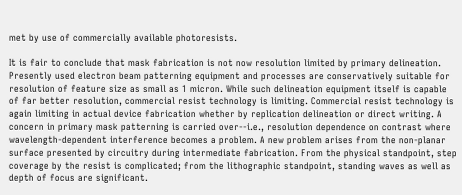met by use of commercially available photoresists.

It is fair to conclude that mask fabrication is not now resolution limited by primary delineation. Presently used electron beam patterning equipment and processes are conservatively suitable for resolution of feature size as small as 1 micron. While such delineation equipment itself is capable of far better resolution, commercial resist technology is limiting. Commercial resist technology is again limiting in actual device fabrication whether by replication delineation or direct writing. A concern in primary mask patterning is carried over--i.e., resolution dependence on contrast where wavelength-dependent interference becomes a problem. A new problem arises from the non-planar surface presented by circuitry during intermediate fabrication. From the physical standpoint, step coverage by the resist is complicated; from the lithographic standpoint, standing waves as well as depth of focus are significant.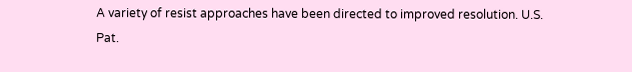A variety of resist approaches have been directed to improved resolution. U.S. Pat.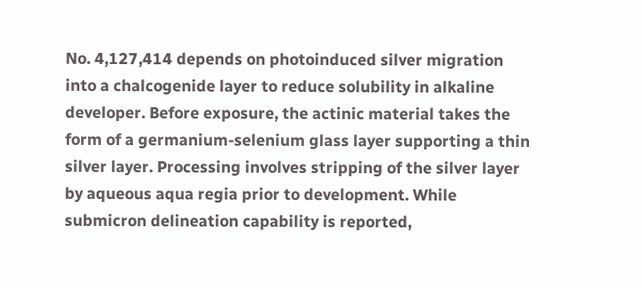No. 4,127,414 depends on photoinduced silver migration into a chalcogenide layer to reduce solubility in alkaline developer. Before exposure, the actinic material takes the form of a germanium-selenium glass layer supporting a thin silver layer. Processing involves stripping of the silver layer by aqueous aqua regia prior to development. While submicron delineation capability is reported,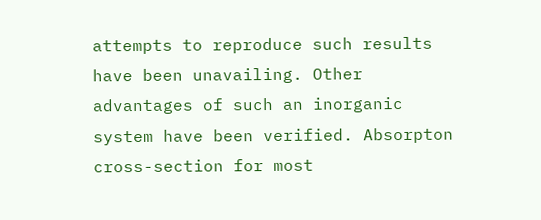attempts to reproduce such results have been unavailing. Other advantages of such an inorganic system have been verified. Absorpton cross-section for most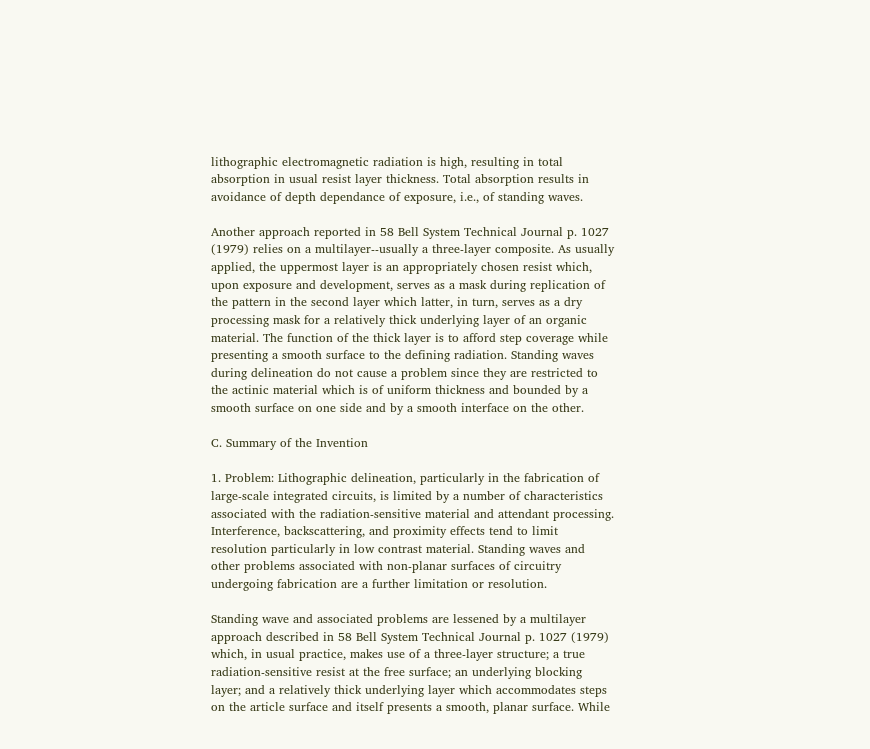lithographic electromagnetic radiation is high, resulting in total absorption in usual resist layer thickness. Total absorption results in avoidance of depth dependance of exposure, i.e., of standing waves.

Another approach reported in 58 Bell System Technical Journal p. 1027 (1979) relies on a multilayer--usually a three-layer composite. As usually applied, the uppermost layer is an appropriately chosen resist which, upon exposure and development, serves as a mask during replication of the pattern in the second layer which latter, in turn, serves as a dry processing mask for a relatively thick underlying layer of an organic material. The function of the thick layer is to afford step coverage while presenting a smooth surface to the defining radiation. Standing waves during delineation do not cause a problem since they are restricted to the actinic material which is of uniform thickness and bounded by a smooth surface on one side and by a smooth interface on the other.

C. Summary of the Invention

1. Problem: Lithographic delineation, particularly in the fabrication of large-scale integrated circuits, is limited by a number of characteristics associated with the radiation-sensitive material and attendant processing. Interference, backscattering, and proximity effects tend to limit resolution particularly in low contrast material. Standing waves and other problems associated with non-planar surfaces of circuitry undergoing fabrication are a further limitation or resolution.

Standing wave and associated problems are lessened by a multilayer approach described in 58 Bell System Technical Journal p. 1027 (1979) which, in usual practice, makes use of a three-layer structure; a true radiation-sensitive resist at the free surface; an underlying blocking layer; and a relatively thick underlying layer which accommodates steps on the article surface and itself presents a smooth, planar surface. While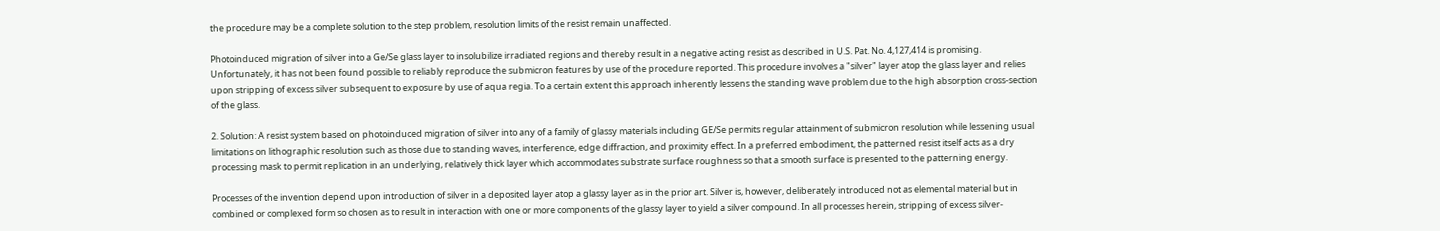the procedure may be a complete solution to the step problem, resolution limits of the resist remain unaffected.

Photoinduced migration of silver into a Ge/Se glass layer to insolubilize irradiated regions and thereby result in a negative acting resist as described in U.S. Pat. No. 4,127,414 is promising. Unfortunately, it has not been found possible to reliably reproduce the submicron features by use of the procedure reported. This procedure involves a "silver" layer atop the glass layer and relies upon stripping of excess silver subsequent to exposure by use of aqua regia. To a certain extent this approach inherently lessens the standing wave problem due to the high absorption cross-section of the glass.

2. Solution: A resist system based on photoinduced migration of silver into any of a family of glassy materials including GE/Se permits regular attainment of submicron resolution while lessening usual limitations on lithographic resolution such as those due to standing waves, interference, edge diffraction, and proximity effect. In a preferred embodiment, the patterned resist itself acts as a dry processing mask to permit replication in an underlying, relatively thick layer which accommodates substrate surface roughness so that a smooth surface is presented to the patterning energy.

Processes of the invention depend upon introduction of silver in a deposited layer atop a glassy layer as in the prior art. Silver is, however, deliberately introduced not as elemental material but in combined or complexed form so chosen as to result in interaction with one or more components of the glassy layer to yield a silver compound. In all processes herein, stripping of excess silver-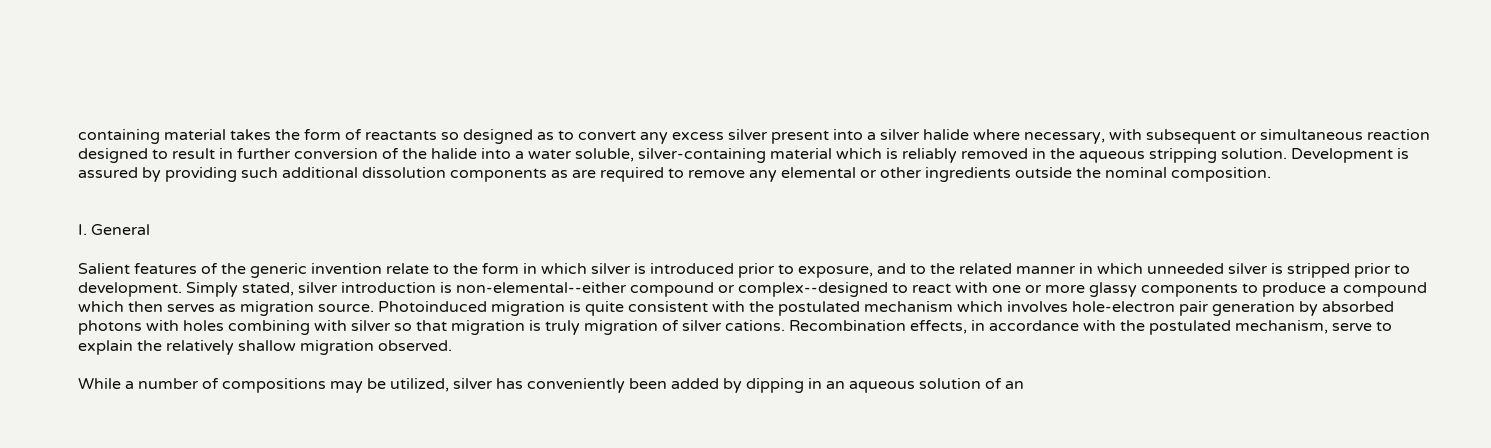containing material takes the form of reactants so designed as to convert any excess silver present into a silver halide where necessary, with subsequent or simultaneous reaction designed to result in further conversion of the halide into a water soluble, silver-containing material which is reliably removed in the aqueous stripping solution. Development is assured by providing such additional dissolution components as are required to remove any elemental or other ingredients outside the nominal composition.


I. General

Salient features of the generic invention relate to the form in which silver is introduced prior to exposure, and to the related manner in which unneeded silver is stripped prior to development. Simply stated, silver introduction is non-elemental--either compound or complex--designed to react with one or more glassy components to produce a compound which then serves as migration source. Photoinduced migration is quite consistent with the postulated mechanism which involves hole-electron pair generation by absorbed photons with holes combining with silver so that migration is truly migration of silver cations. Recombination effects, in accordance with the postulated mechanism, serve to explain the relatively shallow migration observed.

While a number of compositions may be utilized, silver has conveniently been added by dipping in an aqueous solution of an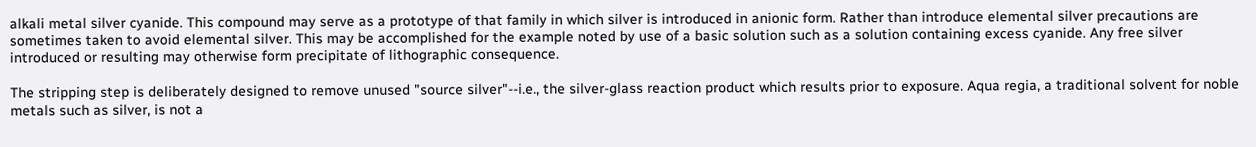alkali metal silver cyanide. This compound may serve as a prototype of that family in which silver is introduced in anionic form. Rather than introduce elemental silver precautions are sometimes taken to avoid elemental silver. This may be accomplished for the example noted by use of a basic solution such as a solution containing excess cyanide. Any free silver introduced or resulting may otherwise form precipitate of lithographic consequence.

The stripping step is deliberately designed to remove unused "source silver"--i.e., the silver-glass reaction product which results prior to exposure. Aqua regia, a traditional solvent for noble metals such as silver, is not a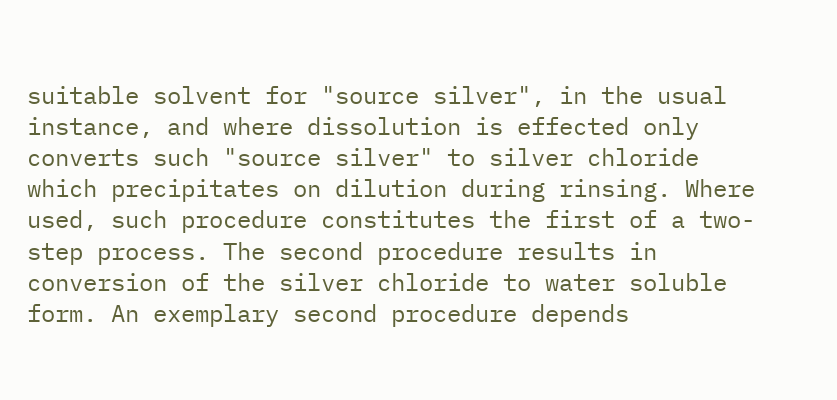suitable solvent for "source silver", in the usual instance, and where dissolution is effected only converts such "source silver" to silver chloride which precipitates on dilution during rinsing. Where used, such procedure constitutes the first of a two-step process. The second procedure results in conversion of the silver chloride to water soluble form. An exemplary second procedure depends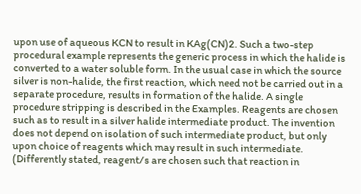upon use of aqueous KCN to result in KAg(CN)2. Such a two-step procedural example represents the generic process in which the halide is converted to a water soluble form. In the usual case in which the source silver is non-halide, the first reaction, which need not be carried out in a separate procedure, results in formation of the halide. A single procedure stripping is described in the Examples. Reagents are chosen such as to result in a silver halide intermediate product. The invention does not depend on isolation of such intermediate product, but only upon choice of reagents which may result in such intermediate. (Differently stated, reagent/s are chosen such that reaction in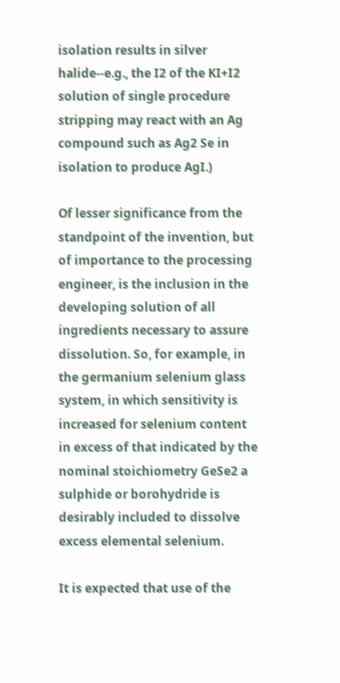isolation results in silver halide--e.g., the I2 of the KI+I2 solution of single procedure stripping may react with an Ag compound such as Ag2 Se in isolation to produce AgI.)

Of lesser significance from the standpoint of the invention, but of importance to the processing engineer, is the inclusion in the developing solution of all ingredients necessary to assure dissolution. So, for example, in the germanium selenium glass system, in which sensitivity is increased for selenium content in excess of that indicated by the nominal stoichiometry GeSe2 a sulphide or borohydride is desirably included to dissolve excess elemental selenium.

It is expected that use of the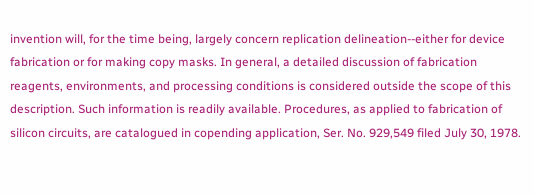invention will, for the time being, largely concern replication delineation--either for device fabrication or for making copy masks. In general, a detailed discussion of fabrication reagents, environments, and processing conditions is considered outside the scope of this description. Such information is readily available. Procedures, as applied to fabrication of silicon circuits, are catalogued in copending application, Ser. No. 929,549 filed July 30, 1978.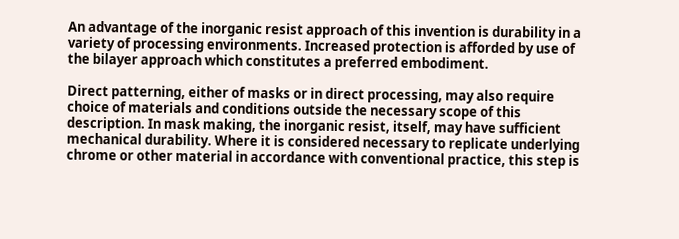An advantage of the inorganic resist approach of this invention is durability in a variety of processing environments. Increased protection is afforded by use of the bilayer approach which constitutes a preferred embodiment.

Direct patterning, either of masks or in direct processing, may also require choice of materials and conditions outside the necessary scope of this description. In mask making, the inorganic resist, itself, may have sufficient mechanical durability. Where it is considered necessary to replicate underlying chrome or other material in accordance with conventional practice, this step is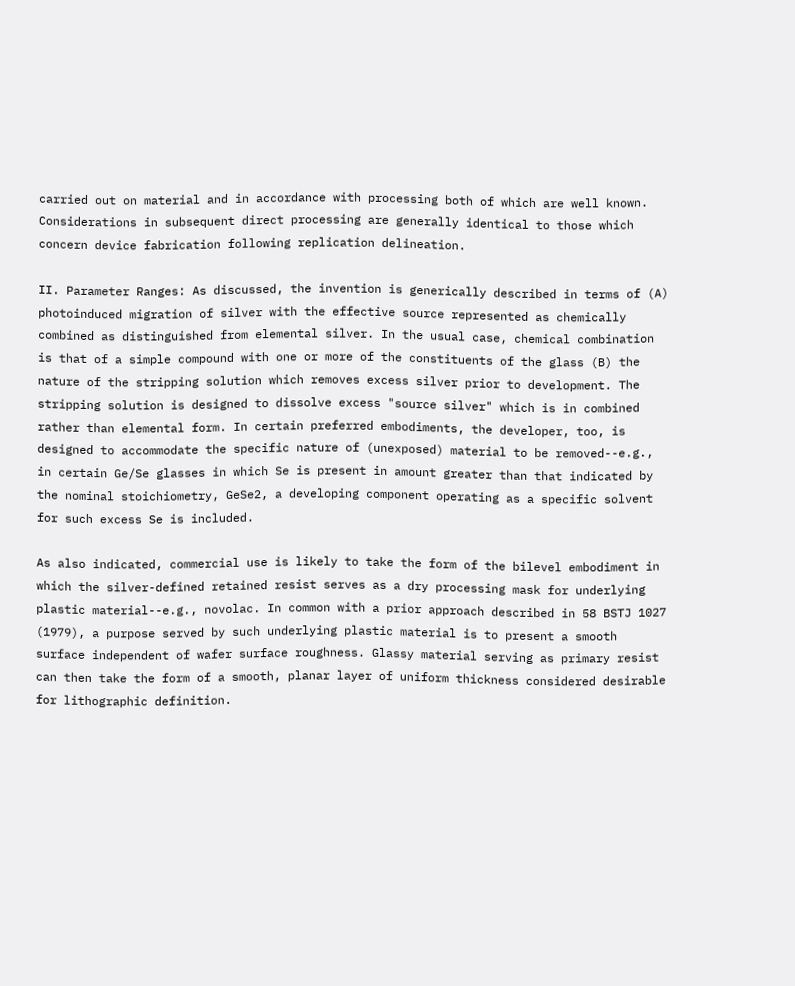carried out on material and in accordance with processing both of which are well known. Considerations in subsequent direct processing are generally identical to those which concern device fabrication following replication delineation.

II. Parameter Ranges: As discussed, the invention is generically described in terms of (A) photoinduced migration of silver with the effective source represented as chemically combined as distinguished from elemental silver. In the usual case, chemical combination is that of a simple compound with one or more of the constituents of the glass (B) the nature of the stripping solution which removes excess silver prior to development. The stripping solution is designed to dissolve excess "source silver" which is in combined rather than elemental form. In certain preferred embodiments, the developer, too, is designed to accommodate the specific nature of (unexposed) material to be removed--e.g., in certain Ge/Se glasses in which Se is present in amount greater than that indicated by the nominal stoichiometry, GeSe2, a developing component operating as a specific solvent for such excess Se is included.

As also indicated, commercial use is likely to take the form of the bilevel embodiment in which the silver-defined retained resist serves as a dry processing mask for underlying plastic material--e.g., novolac. In common with a prior approach described in 58 BSTJ 1027 (1979), a purpose served by such underlying plastic material is to present a smooth surface independent of wafer surface roughness. Glassy material serving as primary resist can then take the form of a smooth, planar layer of uniform thickness considered desirable for lithographic definition.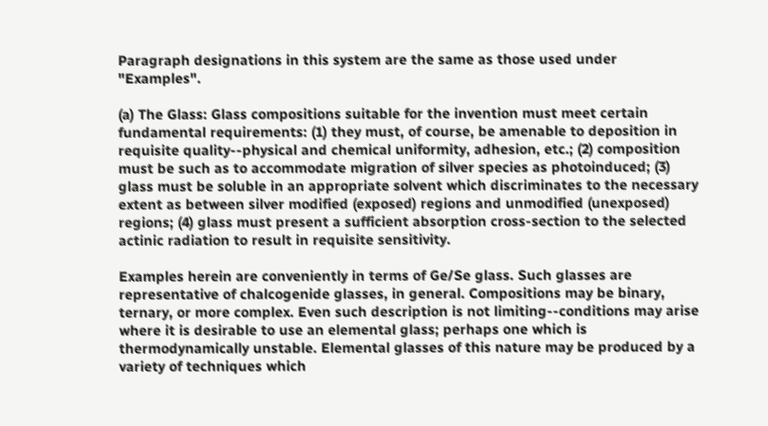Paragraph designations in this system are the same as those used under "Examples".

(a) The Glass: Glass compositions suitable for the invention must meet certain fundamental requirements: (1) they must, of course, be amenable to deposition in requisite quality--physical and chemical uniformity, adhesion, etc.; (2) composition must be such as to accommodate migration of silver species as photoinduced; (3) glass must be soluble in an appropriate solvent which discriminates to the necessary extent as between silver modified (exposed) regions and unmodified (unexposed) regions; (4) glass must present a sufficient absorption cross-section to the selected actinic radiation to result in requisite sensitivity.

Examples herein are conveniently in terms of Ge/Se glass. Such glasses are representative of chalcogenide glasses, in general. Compositions may be binary, ternary, or more complex. Even such description is not limiting--conditions may arise where it is desirable to use an elemental glass; perhaps one which is thermodynamically unstable. Elemental glasses of this nature may be produced by a variety of techniques which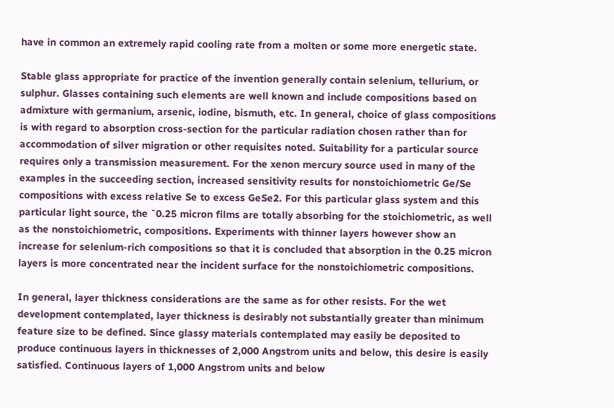have in common an extremely rapid cooling rate from a molten or some more energetic state.

Stable glass appropriate for practice of the invention generally contain selenium, tellurium, or sulphur. Glasses containing such elements are well known and include compositions based on admixture with germanium, arsenic, iodine, bismuth, etc. In general, choice of glass compositions is with regard to absorption cross-section for the particular radiation chosen rather than for accommodation of silver migration or other requisites noted. Suitability for a particular source requires only a transmission measurement. For the xenon mercury source used in many of the examples in the succeeding section, increased sensitivity results for nonstoichiometric Ge/Se compositions with excess relative Se to excess GeSe2. For this particular glass system and this particular light source, the ˜0.25 micron films are totally absorbing for the stoichiometric, as well as the nonstoichiometric, compositions. Experiments with thinner layers however show an increase for selenium-rich compositions so that it is concluded that absorption in the 0.25 micron layers is more concentrated near the incident surface for the nonstoichiometric compositions.

In general, layer thickness considerations are the same as for other resists. For the wet development contemplated, layer thickness is desirably not substantially greater than minimum feature size to be defined. Since glassy materials contemplated may easily be deposited to produce continuous layers in thicknesses of 2,000 Angstrom units and below, this desire is easily satisfied. Continuous layers of 1,000 Angstrom units and below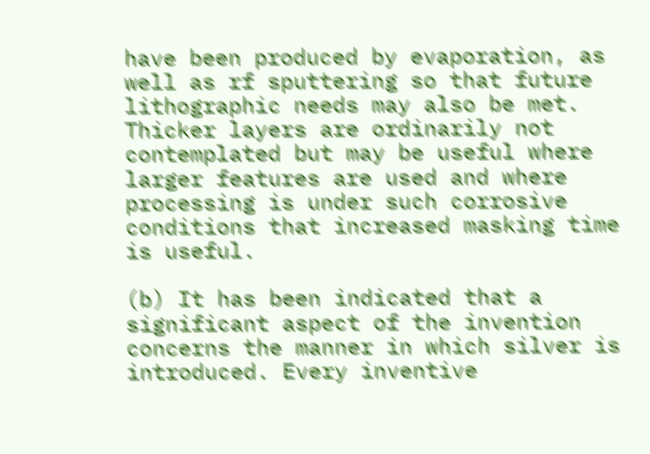have been produced by evaporation, as well as rf sputtering so that future lithographic needs may also be met. Thicker layers are ordinarily not contemplated but may be useful where larger features are used and where processing is under such corrosive conditions that increased masking time is useful.

(b) It has been indicated that a significant aspect of the invention concerns the manner in which silver is introduced. Every inventive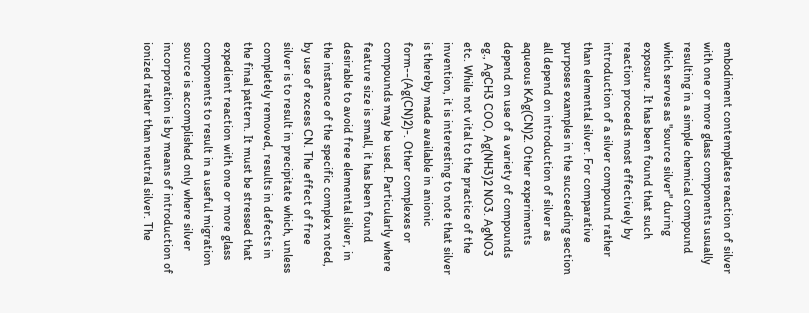embodiment contemplates reaction of silver with one or more glass components usually resulting in a simple chemical compound which serves as "source silver" during exposure. It has been found that such reaction proceeds most effectively by introduction of a silver compound rather than elemental silver. For comparative purposes examples in the succeeding section all depend on introduction of silver as aqueous KAg(CN)2. Other experiments depend on use of a variety of compounds eg., AgCH3 COO, Ag(NH3)2 NO3. AgNO3 etc. While not vital to the practice of the invention, it is interesting to note that silver is thereby made available in anionic form--(Ag(CN)2)-. Other complexes or compounds may be used. Particularly where feature size is small, it has been found desirable to avoid free elemental silver, in the instance of the specific complex noted, by use of excess CN. The effect of free silver is to result in precipitate which, unless completely removed, results in defects in the final pattern. It must be stressed that expedient reaction with one or more glass components to result in a useful migration source is accomplished only where silver incorporation is by means of introduction of ionized rather than neutral silver. The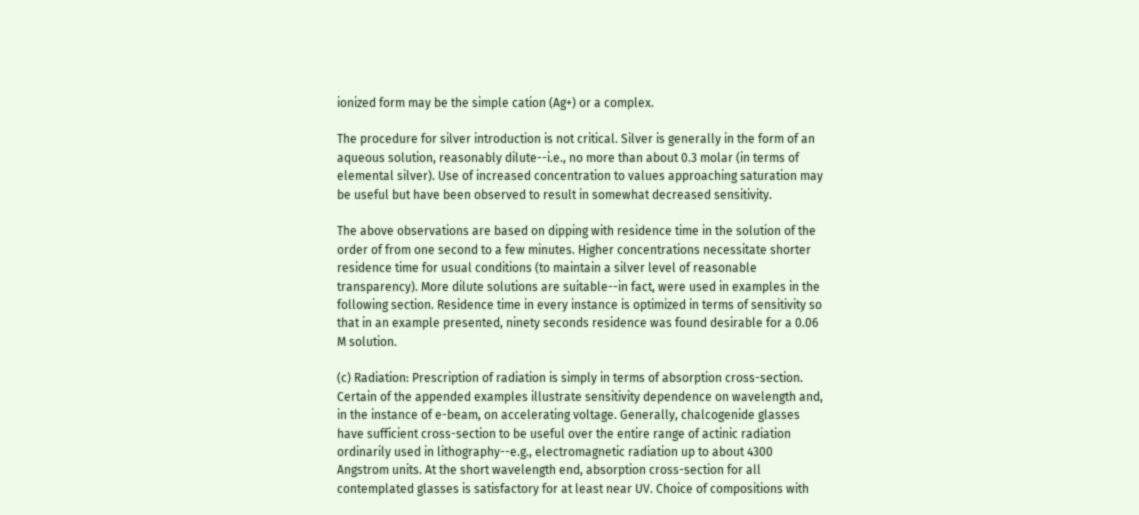ionized form may be the simple cation (Ag+) or a complex.

The procedure for silver introduction is not critical. Silver is generally in the form of an aqueous solution, reasonably dilute--i.e., no more than about 0.3 molar (in terms of elemental silver). Use of increased concentration to values approaching saturation may be useful but have been observed to result in somewhat decreased sensitivity.

The above observations are based on dipping with residence time in the solution of the order of from one second to a few minutes. Higher concentrations necessitate shorter residence time for usual conditions (to maintain a silver level of reasonable transparency). More dilute solutions are suitable--in fact, were used in examples in the following section. Residence time in every instance is optimized in terms of sensitivity so that in an example presented, ninety seconds residence was found desirable for a 0.06 M solution.

(c) Radiation: Prescription of radiation is simply in terms of absorption cross-section. Certain of the appended examples illustrate sensitivity dependence on wavelength and, in the instance of e-beam, on accelerating voltage. Generally, chalcogenide glasses have sufficient cross-section to be useful over the entire range of actinic radiation ordinarily used in lithography--e.g., electromagnetic radiation up to about 4300 Angstrom units. At the short wavelength end, absorption cross-section for all contemplated glasses is satisfactory for at least near UV. Choice of compositions with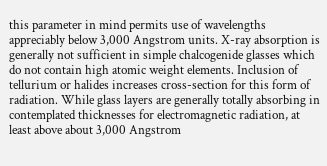this parameter in mind permits use of wavelengths appreciably below 3,000 Angstrom units. X-ray absorption is generally not sufficient in simple chalcogenide glasses which do not contain high atomic weight elements. Inclusion of tellurium or halides increases cross-section for this form of radiation. While glass layers are generally totally absorbing in contemplated thicknesses for electromagnetic radiation, at least above about 3,000 Angstrom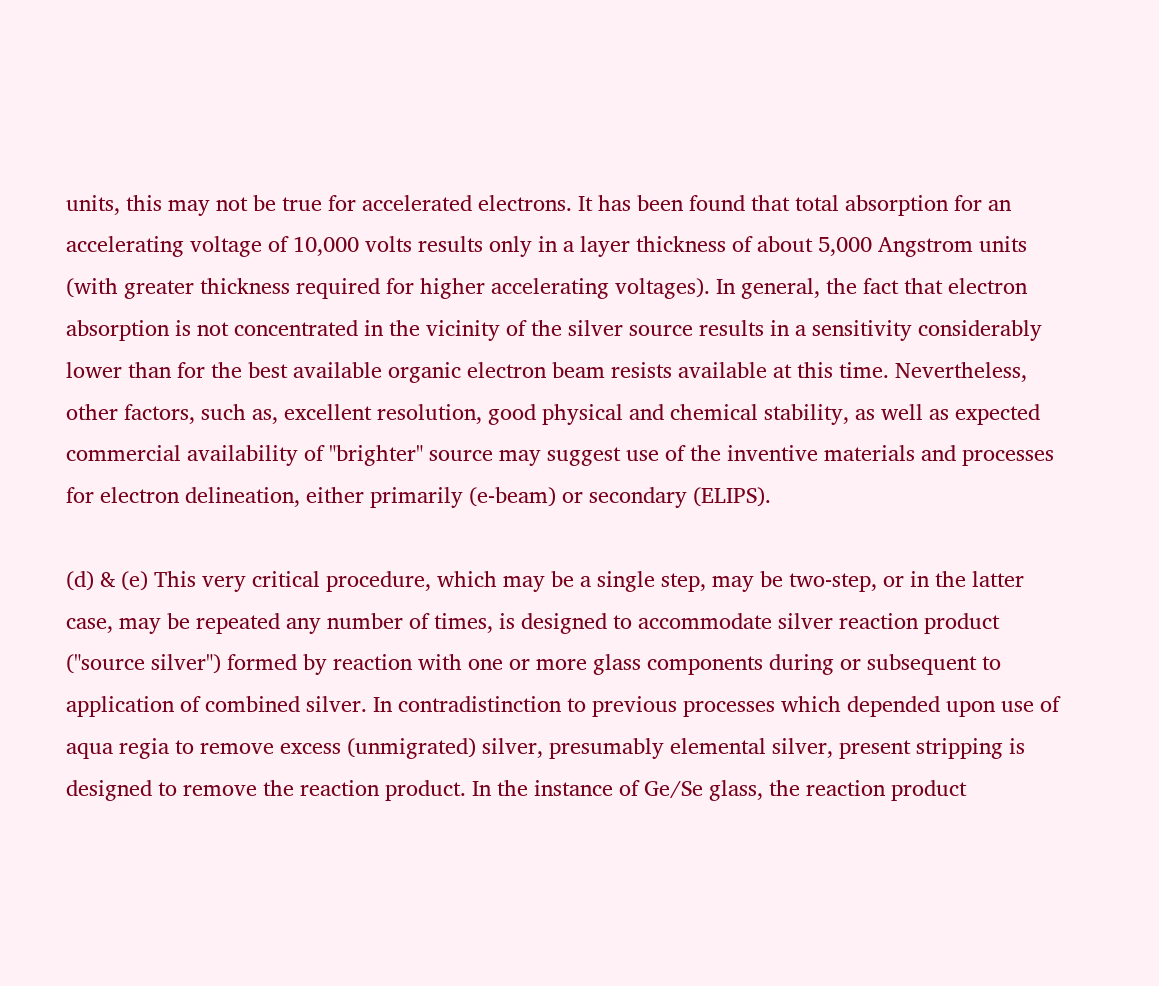units, this may not be true for accelerated electrons. It has been found that total absorption for an accelerating voltage of 10,000 volts results only in a layer thickness of about 5,000 Angstrom units (with greater thickness required for higher accelerating voltages). In general, the fact that electron absorption is not concentrated in the vicinity of the silver source results in a sensitivity considerably lower than for the best available organic electron beam resists available at this time. Nevertheless, other factors, such as, excellent resolution, good physical and chemical stability, as well as expected commercial availability of "brighter" source may suggest use of the inventive materials and processes for electron delineation, either primarily (e-beam) or secondary (ELIPS).

(d) & (e) This very critical procedure, which may be a single step, may be two-step, or in the latter case, may be repeated any number of times, is designed to accommodate silver reaction product ("source silver") formed by reaction with one or more glass components during or subsequent to application of combined silver. In contradistinction to previous processes which depended upon use of aqua regia to remove excess (unmigrated) silver, presumably elemental silver, present stripping is designed to remove the reaction product. In the instance of Ge/Se glass, the reaction product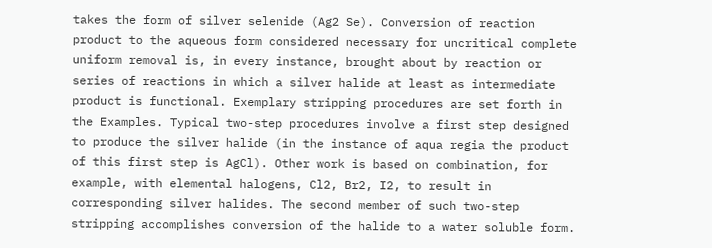takes the form of silver selenide (Ag2 Se). Conversion of reaction product to the aqueous form considered necessary for uncritical complete uniform removal is, in every instance, brought about by reaction or series of reactions in which a silver halide at least as intermediate product is functional. Exemplary stripping procedures are set forth in the Examples. Typical two-step procedures involve a first step designed to produce the silver halide (in the instance of aqua regia the product of this first step is AgCl). Other work is based on combination, for example, with elemental halogens, Cl2, Br2, I2, to result in corresponding silver halides. The second member of such two-step stripping accomplishes conversion of the halide to a water soluble form.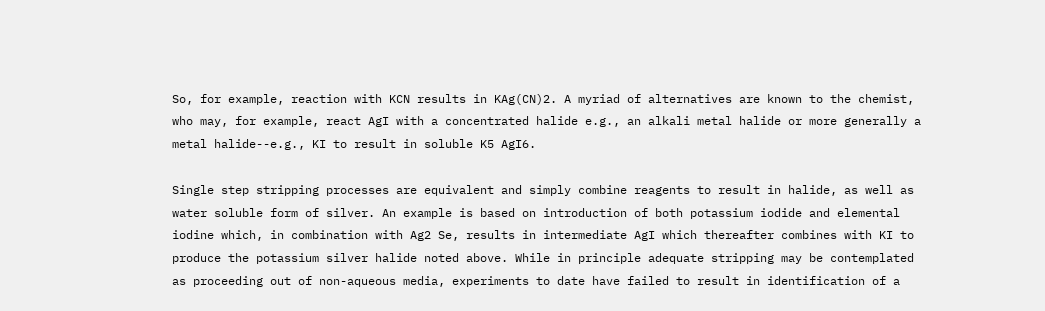So, for example, reaction with KCN results in KAg(CN)2. A myriad of alternatives are known to the chemist, who may, for example, react AgI with a concentrated halide e.g., an alkali metal halide or more generally a metal halide--e.g., KI to result in soluble K5 AgI6.

Single step stripping processes are equivalent and simply combine reagents to result in halide, as well as water soluble form of silver. An example is based on introduction of both potassium iodide and elemental iodine which, in combination with Ag2 Se, results in intermediate AgI which thereafter combines with KI to produce the potassium silver halide noted above. While in principle adequate stripping may be contemplated as proceeding out of non-aqueous media, experiments to date have failed to result in identification of a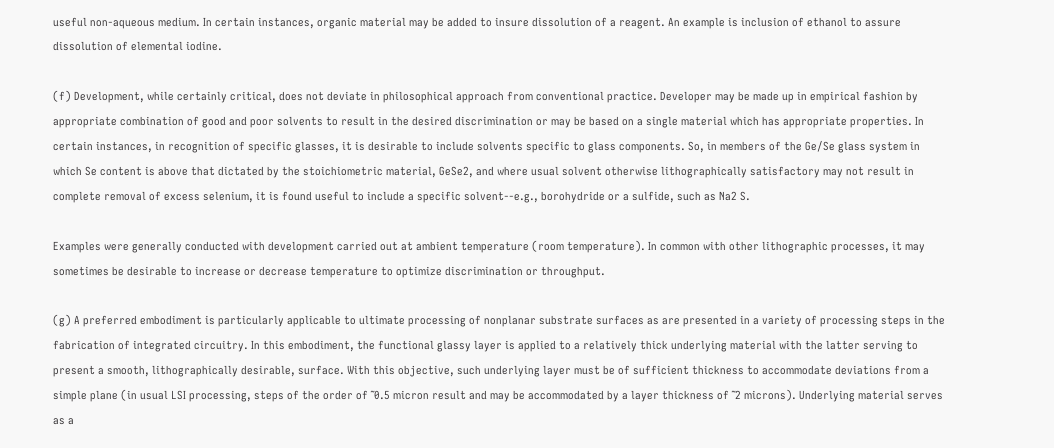useful non-aqueous medium. In certain instances, organic material may be added to insure dissolution of a reagent. An example is inclusion of ethanol to assure dissolution of elemental iodine.

(f) Development, while certainly critical, does not deviate in philosophical approach from conventional practice. Developer may be made up in empirical fashion by appropriate combination of good and poor solvents to result in the desired discrimination or may be based on a single material which has appropriate properties. In certain instances, in recognition of specific glasses, it is desirable to include solvents specific to glass components. So, in members of the Ge/Se glass system in which Se content is above that dictated by the stoichiometric material, GeSe2, and where usual solvent otherwise lithographically satisfactory may not result in complete removal of excess selenium, it is found useful to include a specific solvent--e.g., borohydride or a sulfide, such as Na2 S.

Examples were generally conducted with development carried out at ambient temperature (room temperature). In common with other lithographic processes, it may sometimes be desirable to increase or decrease temperature to optimize discrimination or throughput.

(g) A preferred embodiment is particularly applicable to ultimate processing of nonplanar substrate surfaces as are presented in a variety of processing steps in the fabrication of integrated circuitry. In this embodiment, the functional glassy layer is applied to a relatively thick underlying material with the latter serving to present a smooth, lithographically desirable, surface. With this objective, such underlying layer must be of sufficient thickness to accommodate deviations from a simple plane (in usual LSI processing, steps of the order of ˜0.5 micron result and may be accommodated by a layer thickness of ˜2 microns). Underlying material serves as a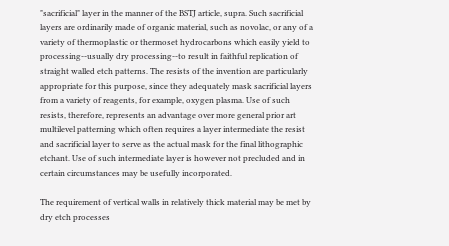"sacrificial" layer in the manner of the BSTJ article, supra. Such sacrificial layers are ordinarily made of organic material, such as novolac, or any of a variety of thermoplastic or thermoset hydrocarbons which easily yield to processing--usually dry processing--to result in faithful replication of straight walled etch patterns. The resists of the invention are particularly appropriate for this purpose, since they adequately mask sacrificial layers from a variety of reagents, for example, oxygen plasma. Use of such resists, therefore, represents an advantage over more general prior art multilevel patterning which often requires a layer intermediate the resist and sacrificial layer to serve as the actual mask for the final lithographic etchant. Use of such intermediate layer is however not precluded and in certain circumstances may be usefully incorporated.

The requirement of vertical walls in relatively thick material may be met by dry etch processes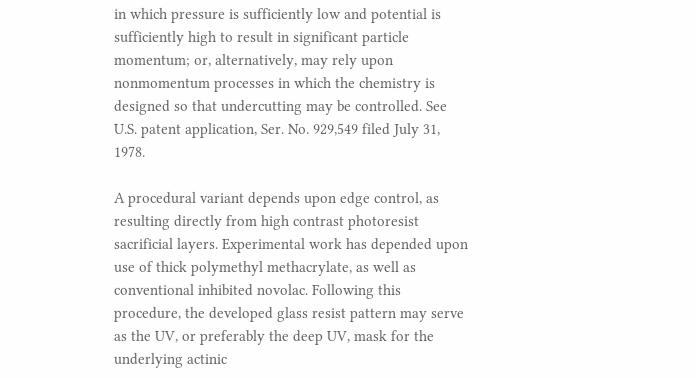in which pressure is sufficiently low and potential is sufficiently high to result in significant particle momentum; or, alternatively, may rely upon nonmomentum processes in which the chemistry is designed so that undercutting may be controlled. See U.S. patent application, Ser. No. 929,549 filed July 31, 1978.

A procedural variant depends upon edge control, as resulting directly from high contrast photoresist sacrificial layers. Experimental work has depended upon use of thick polymethyl methacrylate, as well as conventional inhibited novolac. Following this procedure, the developed glass resist pattern may serve as the UV, or preferably the deep UV, mask for the underlying actinic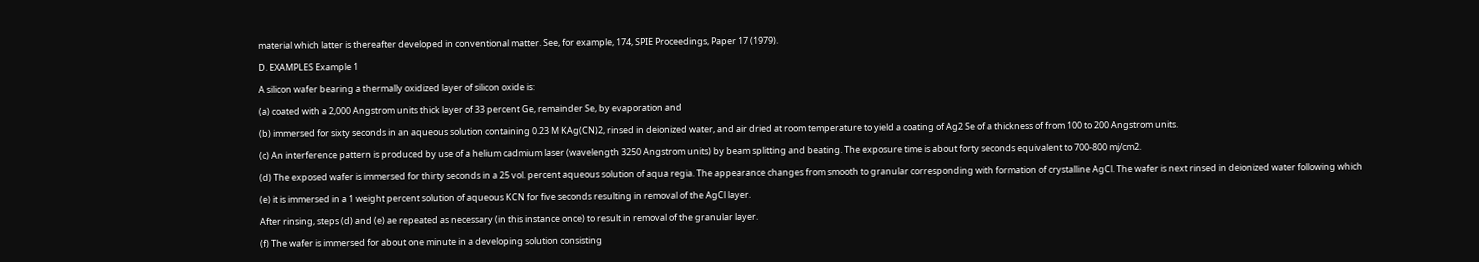material which latter is thereafter developed in conventional matter. See, for example, 174, SPIE Proceedings, Paper 17 (1979).

D. EXAMPLES Example 1

A silicon wafer bearing a thermally oxidized layer of silicon oxide is:

(a) coated with a 2,000 Angstrom units thick layer of 33 percent Ge, remainder Se, by evaporation and

(b) immersed for sixty seconds in an aqueous solution containing 0.23 M KAg(CN)2, rinsed in deionized water, and air dried at room temperature to yield a coating of Ag2 Se of a thickness of from 100 to 200 Angstrom units.

(c) An interference pattern is produced by use of a helium cadmium laser (wavelength 3250 Angstrom units) by beam splitting and beating. The exposure time is about forty seconds equivalent to 700-800 mj/cm2.

(d) The exposed wafer is immersed for thirty seconds in a 25 vol. percent aqueous solution of aqua regia. The appearance changes from smooth to granular corresponding with formation of crystalline AgCl. The wafer is next rinsed in deionized water following which

(e) it is immersed in a 1 weight percent solution of aqueous KCN for five seconds resulting in removal of the AgCl layer.

After rinsing, steps (d) and (e) ae repeated as necessary (in this instance once) to result in removal of the granular layer.

(f) The wafer is immersed for about one minute in a developing solution consisting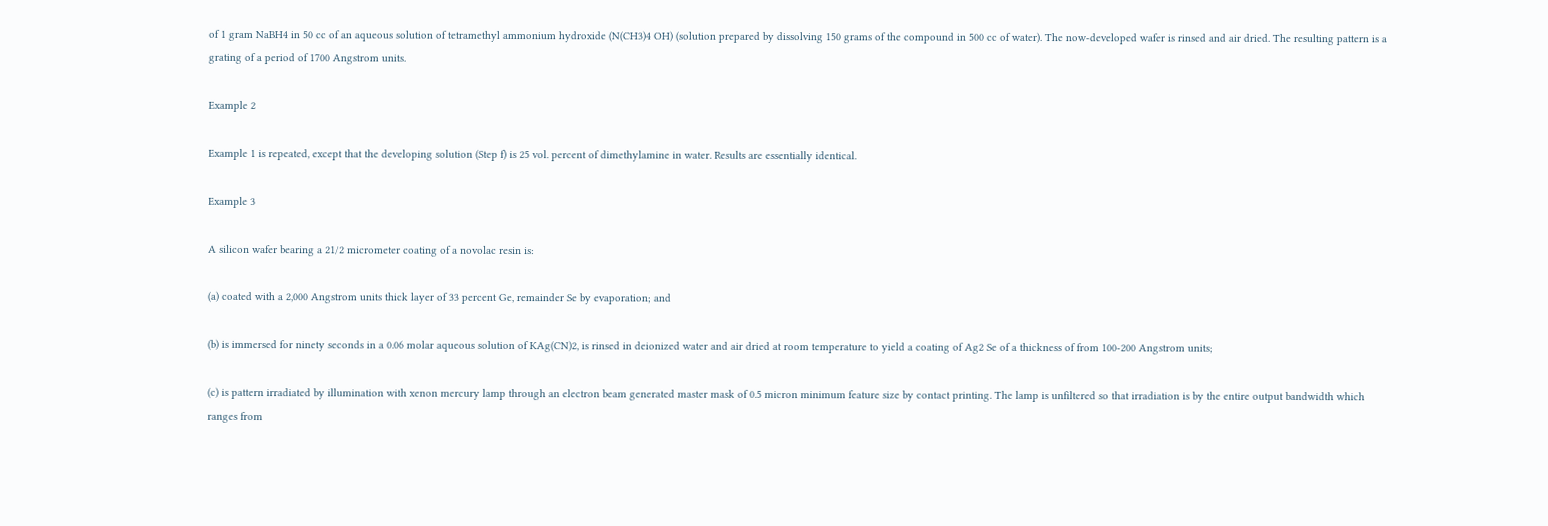of 1 gram NaBH4 in 50 cc of an aqueous solution of tetramethyl ammonium hydroxide (N(CH3)4 OH) (solution prepared by dissolving 150 grams of the compound in 500 cc of water). The now-developed wafer is rinsed and air dried. The resulting pattern is a grating of a period of 1700 Angstrom units.

Example 2

Example 1 is repeated, except that the developing solution (Step f) is 25 vol. percent of dimethylamine in water. Results are essentially identical.

Example 3

A silicon wafer bearing a 21/2 micrometer coating of a novolac resin is:

(a) coated with a 2,000 Angstrom units thick layer of 33 percent Ge, remainder Se by evaporation; and

(b) is immersed for ninety seconds in a 0.06 molar aqueous solution of KAg(CN)2, is rinsed in deionized water and air dried at room temperature to yield a coating of Ag2 Se of a thickness of from 100-200 Angstrom units;

(c) is pattern irradiated by illumination with xenon mercury lamp through an electron beam generated master mask of 0.5 micron minimum feature size by contact printing. The lamp is unfiltered so that irradiation is by the entire output bandwidth which ranges from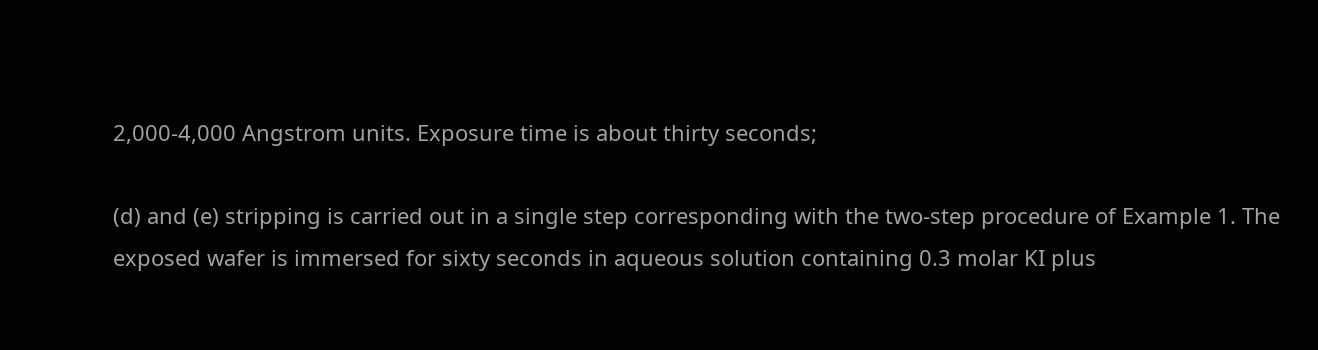2,000-4,000 Angstrom units. Exposure time is about thirty seconds;

(d) and (e) stripping is carried out in a single step corresponding with the two-step procedure of Example 1. The exposed wafer is immersed for sixty seconds in aqueous solution containing 0.3 molar KI plus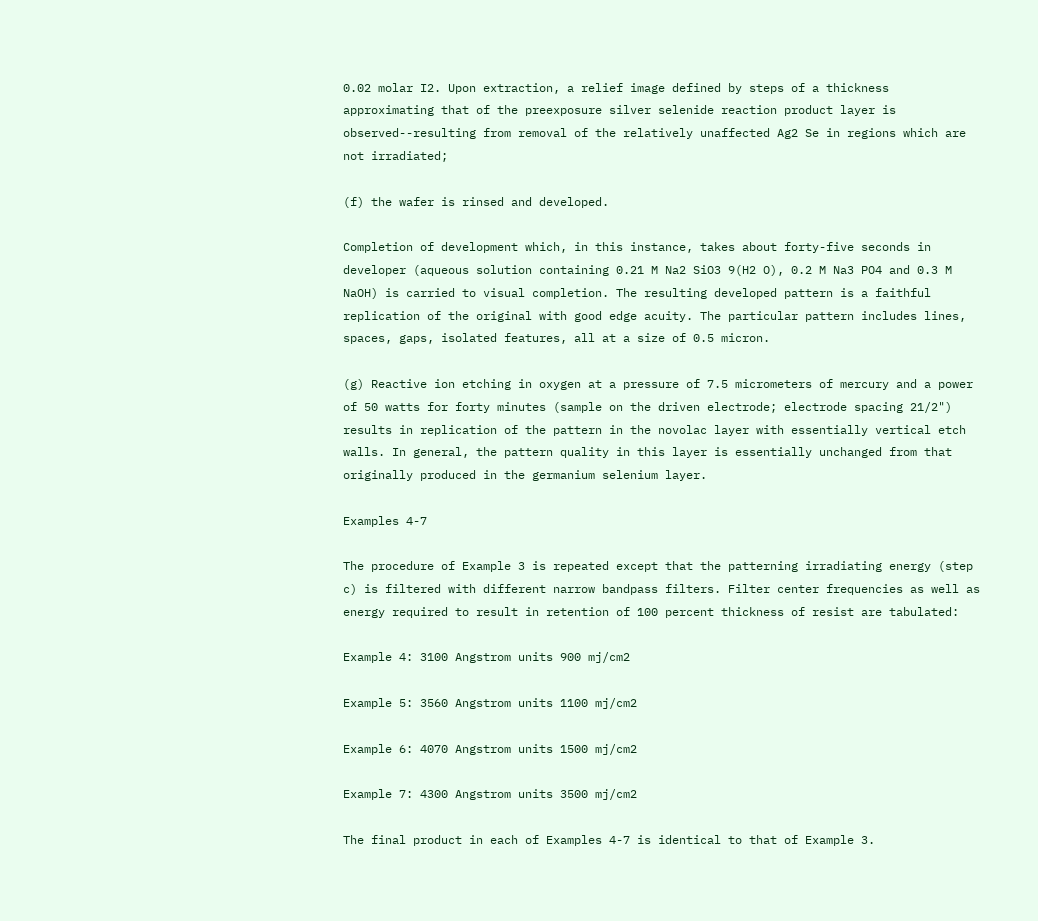0.02 molar I2. Upon extraction, a relief image defined by steps of a thickness approximating that of the preexposure silver selenide reaction product layer is observed--resulting from removal of the relatively unaffected Ag2 Se in regions which are not irradiated;

(f) the wafer is rinsed and developed.

Completion of development which, in this instance, takes about forty-five seconds in developer (aqueous solution containing 0.21 M Na2 SiO3 9(H2 O), 0.2 M Na3 PO4 and 0.3 M NaOH) is carried to visual completion. The resulting developed pattern is a faithful replication of the original with good edge acuity. The particular pattern includes lines, spaces, gaps, isolated features, all at a size of 0.5 micron.

(g) Reactive ion etching in oxygen at a pressure of 7.5 micrometers of mercury and a power of 50 watts for forty minutes (sample on the driven electrode; electrode spacing 21/2") results in replication of the pattern in the novolac layer with essentially vertical etch walls. In general, the pattern quality in this layer is essentially unchanged from that originally produced in the germanium selenium layer.

Examples 4-7

The procedure of Example 3 is repeated except that the patterning irradiating energy (step c) is filtered with different narrow bandpass filters. Filter center frequencies as well as energy required to result in retention of 100 percent thickness of resist are tabulated:

Example 4: 3100 Angstrom units 900 mj/cm2

Example 5: 3560 Angstrom units 1100 mj/cm2

Example 6: 4070 Angstrom units 1500 mj/cm2

Example 7: 4300 Angstrom units 3500 mj/cm2

The final product in each of Examples 4-7 is identical to that of Example 3.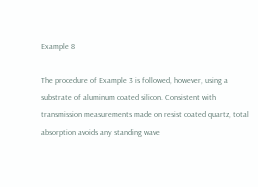Example 8

The procedure of Example 3 is followed, however, using a substrate of aluminum coated silicon. Consistent with transmission measurements made on resist coated quartz, total absorption avoids any standing wave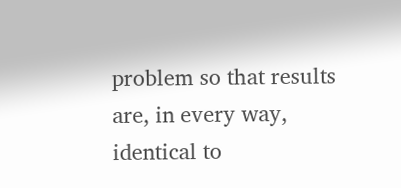problem so that results are, in every way, identical to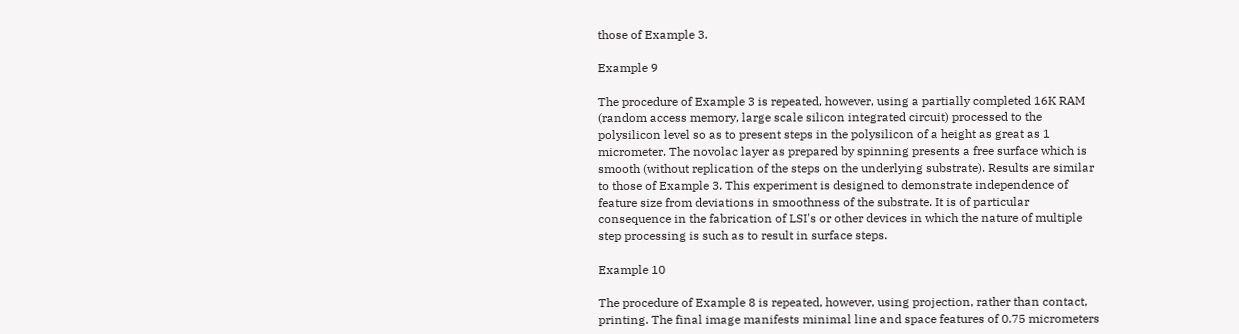those of Example 3.

Example 9

The procedure of Example 3 is repeated, however, using a partially completed 16K RAM (random access memory, large scale silicon integrated circuit) processed to the polysilicon level so as to present steps in the polysilicon of a height as great as 1 micrometer. The novolac layer as prepared by spinning presents a free surface which is smooth (without replication of the steps on the underlying substrate). Results are similar to those of Example 3. This experiment is designed to demonstrate independence of feature size from deviations in smoothness of the substrate. It is of particular consequence in the fabrication of LSI's or other devices in which the nature of multiple step processing is such as to result in surface steps.

Example 10

The procedure of Example 8 is repeated, however, using projection, rather than contact, printing. The final image manifests minimal line and space features of 0.75 micrometers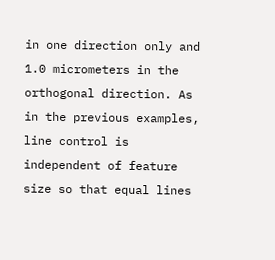in one direction only and 1.0 micrometers in the orthogonal direction. As in the previous examples, line control is independent of feature size so that equal lines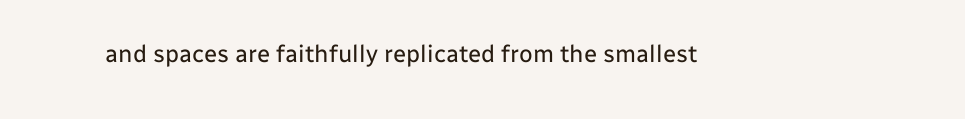and spaces are faithfully replicated from the smallest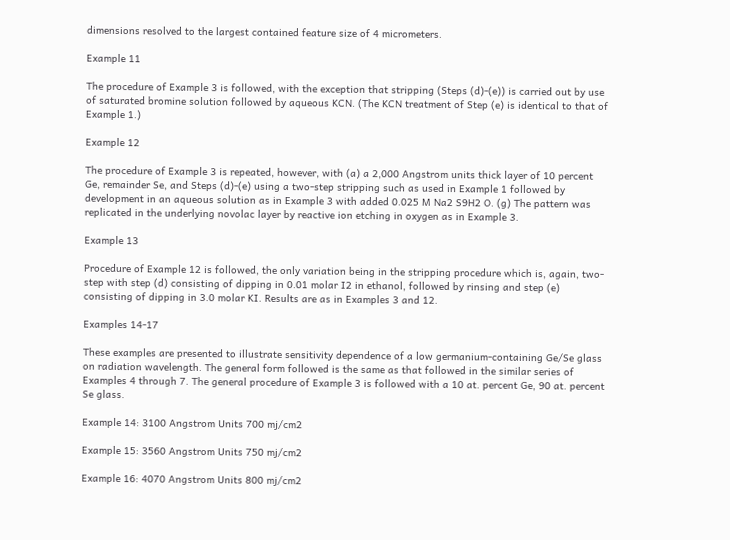dimensions resolved to the largest contained feature size of 4 micrometers.

Example 11

The procedure of Example 3 is followed, with the exception that stripping (Steps (d)-(e)) is carried out by use of saturated bromine solution followed by aqueous KCN. (The KCN treatment of Step (e) is identical to that of Example 1.)

Example 12

The procedure of Example 3 is repeated, however, with (a) a 2,000 Angstrom units thick layer of 10 percent Ge, remainder Se, and Steps (d)-(e) using a two-step stripping such as used in Example 1 followed by development in an aqueous solution as in Example 3 with added 0.025 M Na2 S9H2 O. (g) The pattern was replicated in the underlying novolac layer by reactive ion etching in oxygen as in Example 3.

Example 13

Procedure of Example 12 is followed, the only variation being in the stripping procedure which is, again, two-step with step (d) consisting of dipping in 0.01 molar I2 in ethanol, followed by rinsing and step (e) consisting of dipping in 3.0 molar KI. Results are as in Examples 3 and 12.

Examples 14-17

These examples are presented to illustrate sensitivity dependence of a low germanium-containing Ge/Se glass on radiation wavelength. The general form followed is the same as that followed in the similar series of Examples 4 through 7. The general procedure of Example 3 is followed with a 10 at. percent Ge, 90 at. percent Se glass.

Example 14: 3100 Angstrom Units 700 mj/cm2

Example 15: 3560 Angstrom Units 750 mj/cm2

Example 16: 4070 Angstrom Units 800 mj/cm2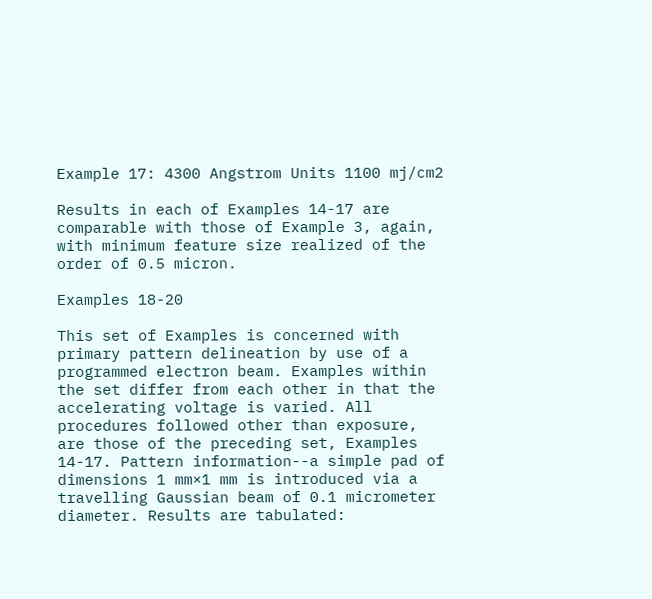Example 17: 4300 Angstrom Units 1100 mj/cm2

Results in each of Examples 14-17 are comparable with those of Example 3, again, with minimum feature size realized of the order of 0.5 micron.

Examples 18-20

This set of Examples is concerned with primary pattern delineation by use of a programmed electron beam. Examples within the set differ from each other in that the accelerating voltage is varied. All procedures followed other than exposure, are those of the preceding set, Examples 14-17. Pattern information--a simple pad of dimensions 1 mm×1 mm is introduced via a travelling Gaussian beam of 0.1 micrometer diameter. Results are tabulated: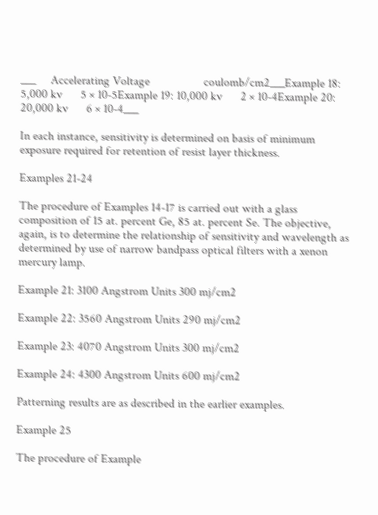___     Accelerating Voltage                  coulomb/cm2___Example 18:  5,000 kv      5 × 10-5Example 19: 10,000 kv      2 × 10-4Example 20: 20,000 kv      6 × 10-4___

In each instance, sensitivity is determined on basis of minimum exposure required for retention of resist layer thickness.

Examples 21-24

The procedure of Examples 14-17 is carried out with a glass composition of 15 at. percent Ge, 85 at. percent Se. The objective, again, is to determine the relationship of sensitivity and wavelength as determined by use of narrow bandpass optical filters with a xenon mercury lamp.

Example 21: 3100 Angstrom Units 300 mj/cm2

Example 22: 3560 Angstrom Units 290 mj/cm2

Example 23: 4070 Angstrom Units 300 mj/cm2

Example 24: 4300 Angstrom Units 600 mj/cm2

Patterning results are as described in the earlier examples.

Example 25

The procedure of Example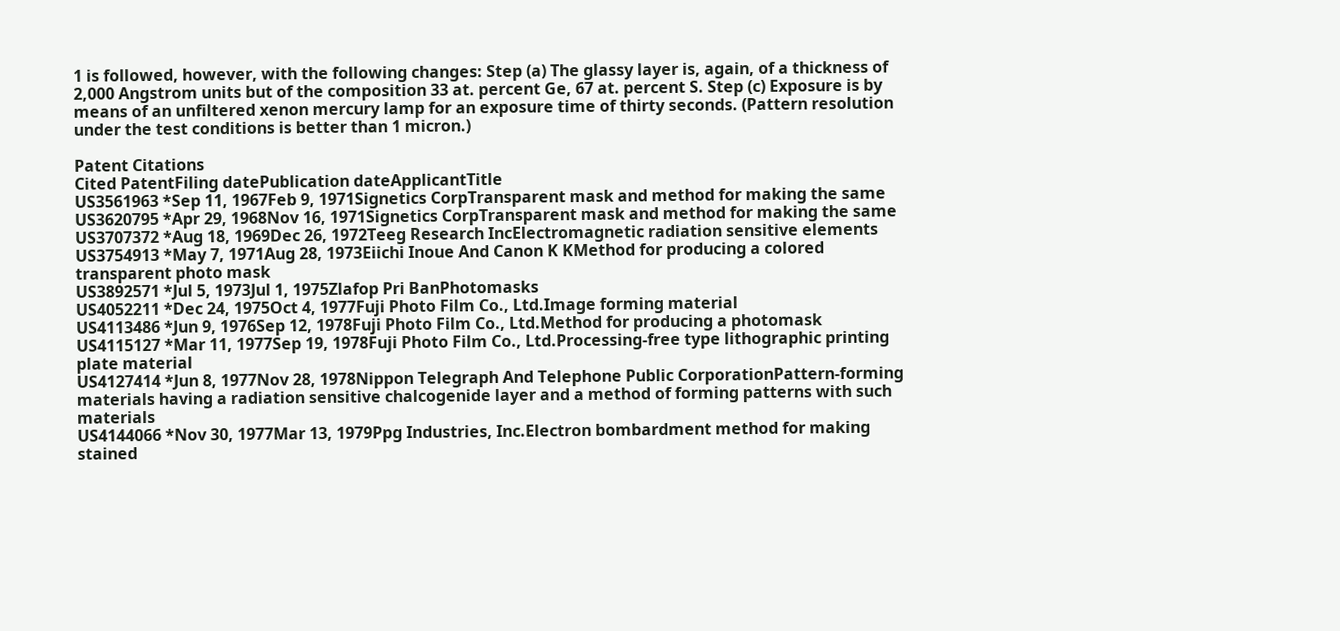1 is followed, however, with the following changes: Step (a) The glassy layer is, again, of a thickness of 2,000 Angstrom units but of the composition 33 at. percent Ge, 67 at. percent S. Step (c) Exposure is by means of an unfiltered xenon mercury lamp for an exposure time of thirty seconds. (Pattern resolution under the test conditions is better than 1 micron.)

Patent Citations
Cited PatentFiling datePublication dateApplicantTitle
US3561963 *Sep 11, 1967Feb 9, 1971Signetics CorpTransparent mask and method for making the same
US3620795 *Apr 29, 1968Nov 16, 1971Signetics CorpTransparent mask and method for making the same
US3707372 *Aug 18, 1969Dec 26, 1972Teeg Research IncElectromagnetic radiation sensitive elements
US3754913 *May 7, 1971Aug 28, 1973Eiichi Inoue And Canon K KMethod for producing a colored transparent photo mask
US3892571 *Jul 5, 1973Jul 1, 1975Zlafop Pri BanPhotomasks
US4052211 *Dec 24, 1975Oct 4, 1977Fuji Photo Film Co., Ltd.Image forming material
US4113486 *Jun 9, 1976Sep 12, 1978Fuji Photo Film Co., Ltd.Method for producing a photomask
US4115127 *Mar 11, 1977Sep 19, 1978Fuji Photo Film Co., Ltd.Processing-free type lithographic printing plate material
US4127414 *Jun 8, 1977Nov 28, 1978Nippon Telegraph And Telephone Public CorporationPattern-forming materials having a radiation sensitive chalcogenide layer and a method of forming patterns with such materials
US4144066 *Nov 30, 1977Mar 13, 1979Ppg Industries, Inc.Electron bombardment method for making stained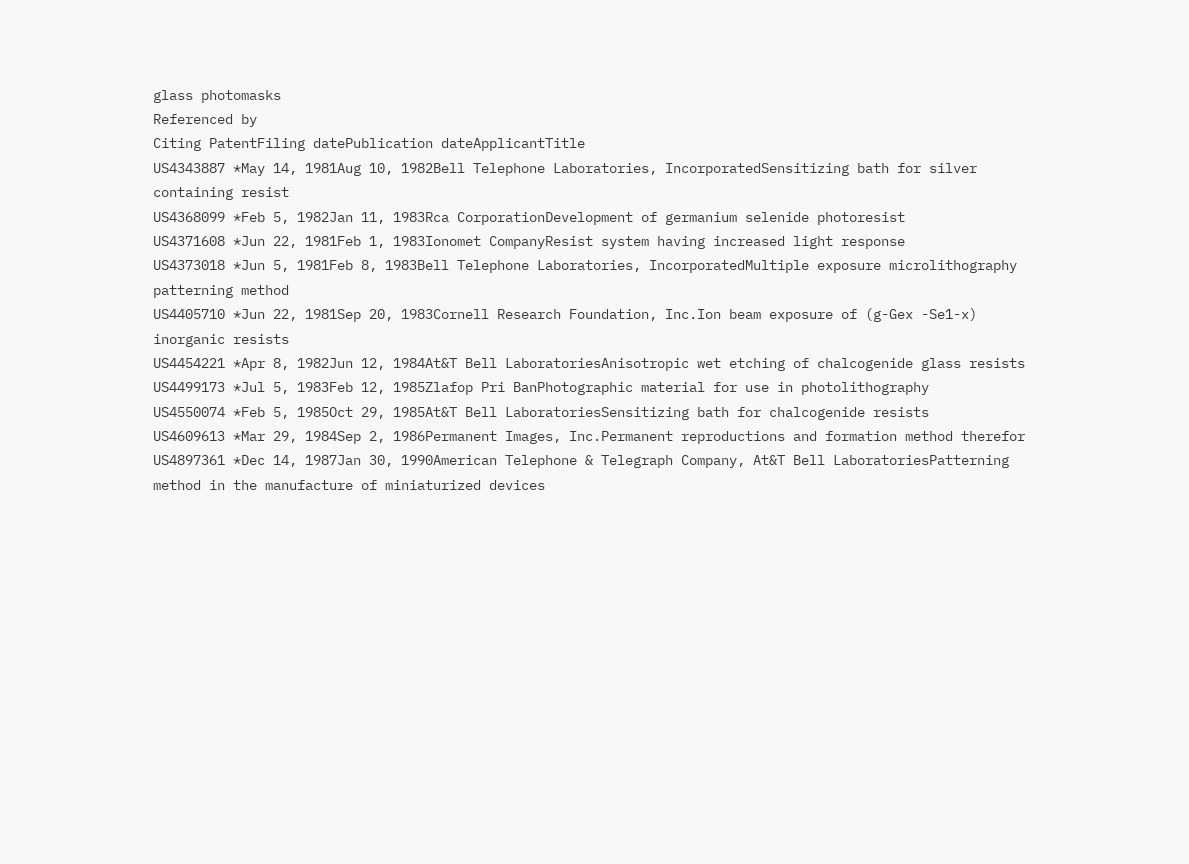glass photomasks
Referenced by
Citing PatentFiling datePublication dateApplicantTitle
US4343887 *May 14, 1981Aug 10, 1982Bell Telephone Laboratories, IncorporatedSensitizing bath for silver containing resist
US4368099 *Feb 5, 1982Jan 11, 1983Rca CorporationDevelopment of germanium selenide photoresist
US4371608 *Jun 22, 1981Feb 1, 1983Ionomet CompanyResist system having increased light response
US4373018 *Jun 5, 1981Feb 8, 1983Bell Telephone Laboratories, IncorporatedMultiple exposure microlithography patterning method
US4405710 *Jun 22, 1981Sep 20, 1983Cornell Research Foundation, Inc.Ion beam exposure of (g-Gex -Se1-x) inorganic resists
US4454221 *Apr 8, 1982Jun 12, 1984At&T Bell LaboratoriesAnisotropic wet etching of chalcogenide glass resists
US4499173 *Jul 5, 1983Feb 12, 1985Zlafop Pri BanPhotographic material for use in photolithography
US4550074 *Feb 5, 1985Oct 29, 1985At&T Bell LaboratoriesSensitizing bath for chalcogenide resists
US4609613 *Mar 29, 1984Sep 2, 1986Permanent Images, Inc.Permanent reproductions and formation method therefor
US4897361 *Dec 14, 1987Jan 30, 1990American Telephone & Telegraph Company, At&T Bell LaboratoriesPatterning method in the manufacture of miniaturized devices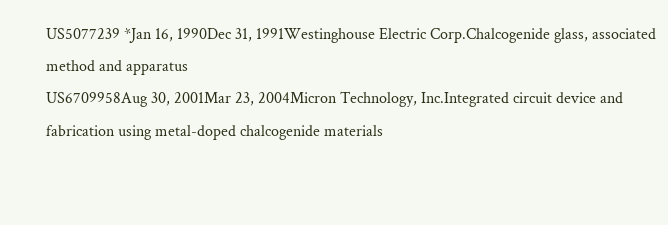US5077239 *Jan 16, 1990Dec 31, 1991Westinghouse Electric Corp.Chalcogenide glass, associated method and apparatus
US6709958Aug 30, 2001Mar 23, 2004Micron Technology, Inc.Integrated circuit device and fabrication using metal-doped chalcogenide materials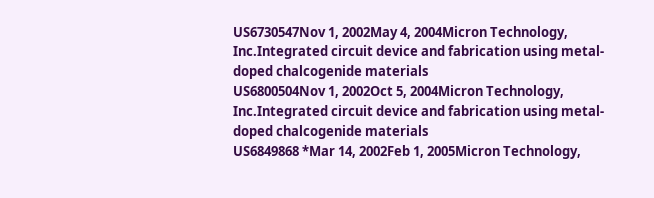US6730547Nov 1, 2002May 4, 2004Micron Technology, Inc.Integrated circuit device and fabrication using metal-doped chalcogenide materials
US6800504Nov 1, 2002Oct 5, 2004Micron Technology, Inc.Integrated circuit device and fabrication using metal-doped chalcogenide materials
US6849868 *Mar 14, 2002Feb 1, 2005Micron Technology,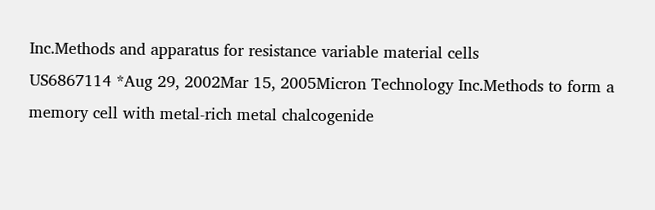Inc.Methods and apparatus for resistance variable material cells
US6867114 *Aug 29, 2002Mar 15, 2005Micron Technology Inc.Methods to form a memory cell with metal-rich metal chalcogenide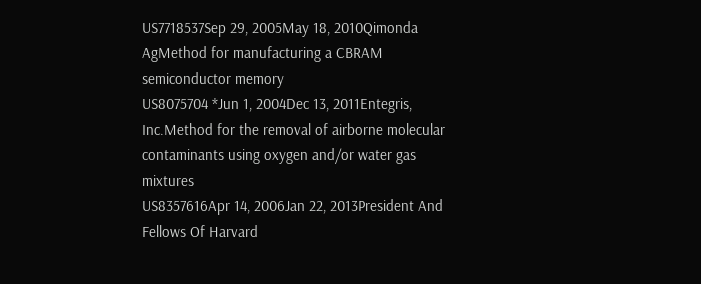US7718537Sep 29, 2005May 18, 2010Qimonda AgMethod for manufacturing a CBRAM semiconductor memory
US8075704 *Jun 1, 2004Dec 13, 2011Entegris, Inc.Method for the removal of airborne molecular contaminants using oxygen and/or water gas mixtures
US8357616Apr 14, 2006Jan 22, 2013President And Fellows Of Harvard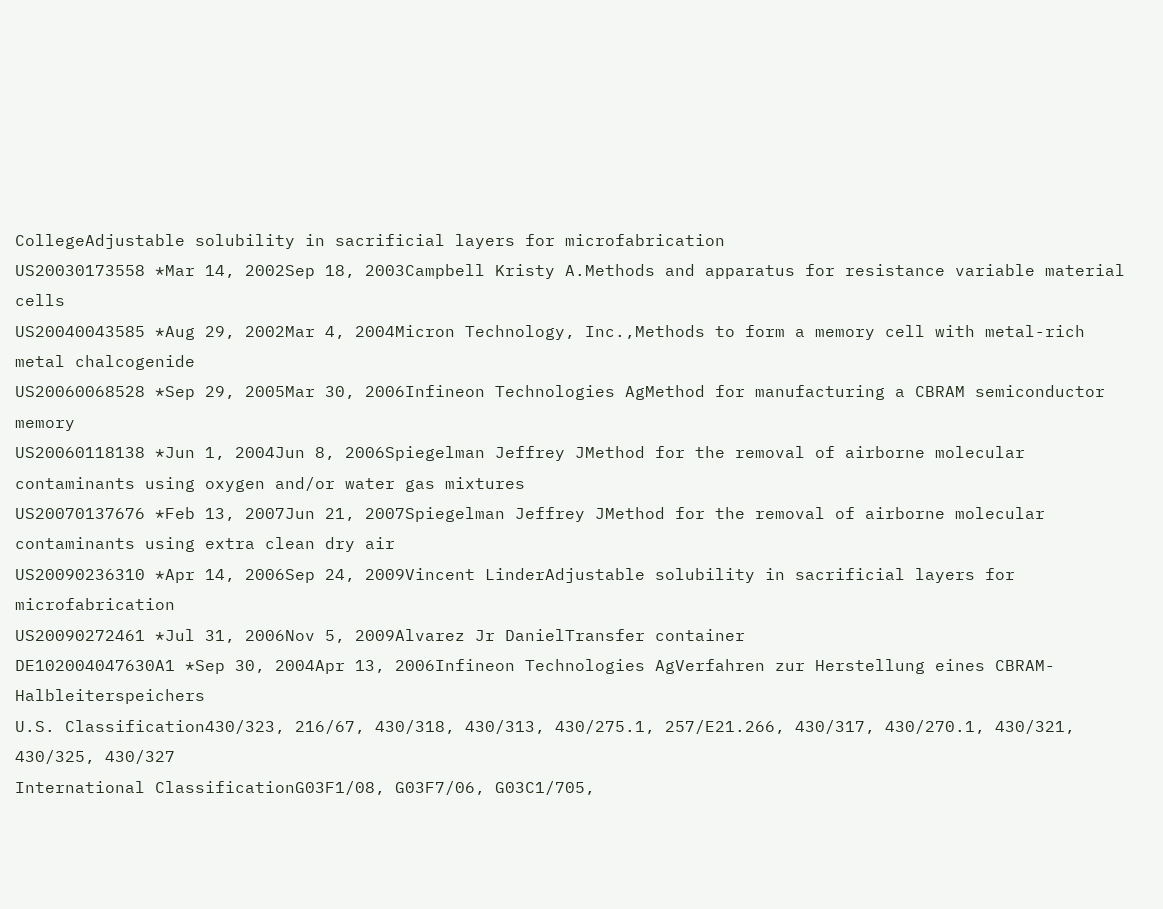CollegeAdjustable solubility in sacrificial layers for microfabrication
US20030173558 *Mar 14, 2002Sep 18, 2003Campbell Kristy A.Methods and apparatus for resistance variable material cells
US20040043585 *Aug 29, 2002Mar 4, 2004Micron Technology, Inc.,Methods to form a memory cell with metal-rich metal chalcogenide
US20060068528 *Sep 29, 2005Mar 30, 2006Infineon Technologies AgMethod for manufacturing a CBRAM semiconductor memory
US20060118138 *Jun 1, 2004Jun 8, 2006Spiegelman Jeffrey JMethod for the removal of airborne molecular contaminants using oxygen and/or water gas mixtures
US20070137676 *Feb 13, 2007Jun 21, 2007Spiegelman Jeffrey JMethod for the removal of airborne molecular contaminants using extra clean dry air
US20090236310 *Apr 14, 2006Sep 24, 2009Vincent LinderAdjustable solubility in sacrificial layers for microfabrication
US20090272461 *Jul 31, 2006Nov 5, 2009Alvarez Jr DanielTransfer container
DE102004047630A1 *Sep 30, 2004Apr 13, 2006Infineon Technologies AgVerfahren zur Herstellung eines CBRAM-Halbleiterspeichers
U.S. Classification430/323, 216/67, 430/318, 430/313, 430/275.1, 257/E21.266, 430/317, 430/270.1, 430/321, 430/325, 430/327
International ClassificationG03F1/08, G03F7/06, G03C1/705,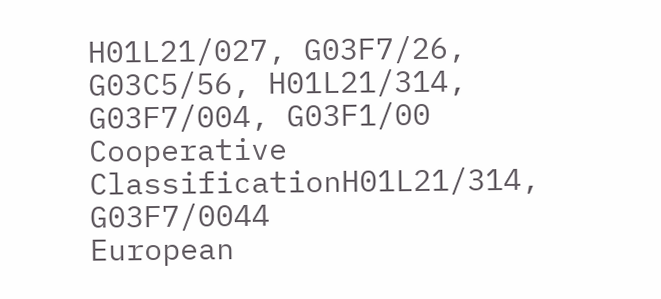H01L21/027, G03F7/26, G03C5/56, H01L21/314, G03F7/004, G03F1/00
Cooperative ClassificationH01L21/314, G03F7/0044
European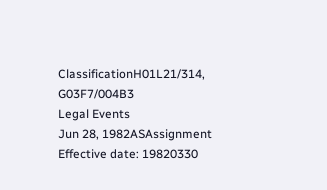ClassificationH01L21/314, G03F7/004B3
Legal Events
Jun 28, 1982ASAssignment
Effective date: 19820330